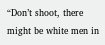“Don’t shoot, there might be white men in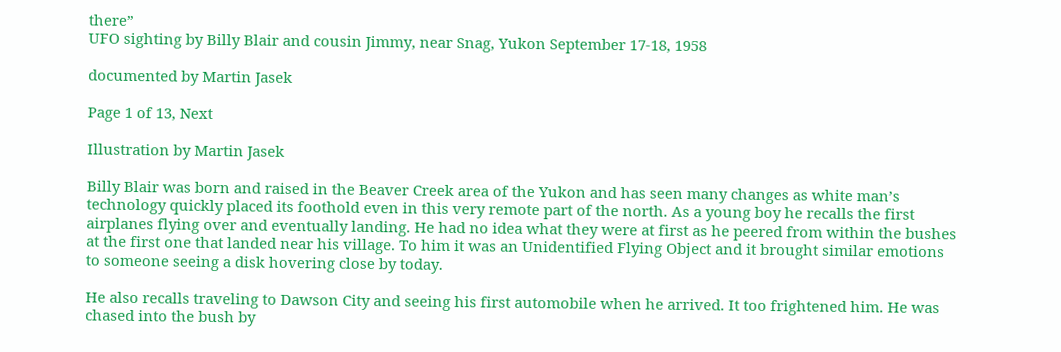there”
UFO sighting by Billy Blair and cousin Jimmy, near Snag, Yukon September 17-18, 1958

documented by Martin Jasek

Page 1 of 13, Next

Illustration by Martin Jasek

Billy Blair was born and raised in the Beaver Creek area of the Yukon and has seen many changes as white man’s technology quickly placed its foothold even in this very remote part of the north. As a young boy he recalls the first airplanes flying over and eventually landing. He had no idea what they were at first as he peered from within the bushes at the first one that landed near his village. To him it was an Unidentified Flying Object and it brought similar emotions to someone seeing a disk hovering close by today.

He also recalls traveling to Dawson City and seeing his first automobile when he arrived. It too frightened him. He was chased into the bush by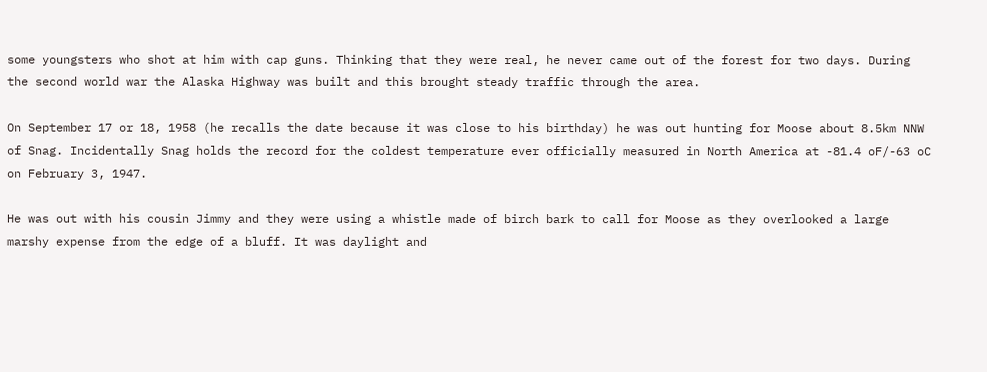some youngsters who shot at him with cap guns. Thinking that they were real, he never came out of the forest for two days. During the second world war the Alaska Highway was built and this brought steady traffic through the area.

On September 17 or 18, 1958 (he recalls the date because it was close to his birthday) he was out hunting for Moose about 8.5km NNW of Snag. Incidentally Snag holds the record for the coldest temperature ever officially measured in North America at -81.4 oF/-63 oC on February 3, 1947.

He was out with his cousin Jimmy and they were using a whistle made of birch bark to call for Moose as they overlooked a large marshy expense from the edge of a bluff. It was daylight and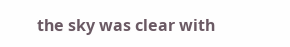the sky was clear with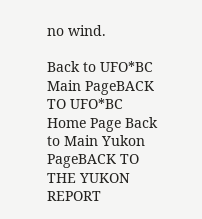no wind.

Back to UFO*BC Main PageBACK TO UFO*BC Home Page Back to Main Yukon PageBACK TO THE YUKON REPORT